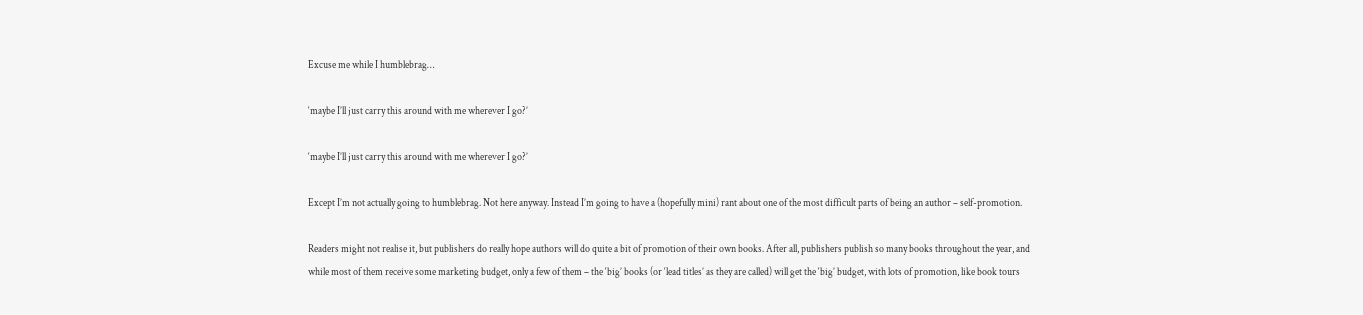Excuse me while I humblebrag…

‘maybe I’ll just carry this around with me wherever I go?’

‘maybe I’ll just carry this around with me wherever I go?’

Except I’m not actually going to humblebrag. Not here anyway. Instead I’m going to have a (hopefully mini) rant about one of the most difficult parts of being an author – self-promotion.

Readers might not realise it, but publishers do really hope authors will do quite a bit of promotion of their own books. After all, publishers publish so many books throughout the year, and while most of them receive some marketing budget, only a few of them – the ‘big’ books (or ‘lead titles’ as they are called) will get the ‘big’ budget, with lots of promotion, like book tours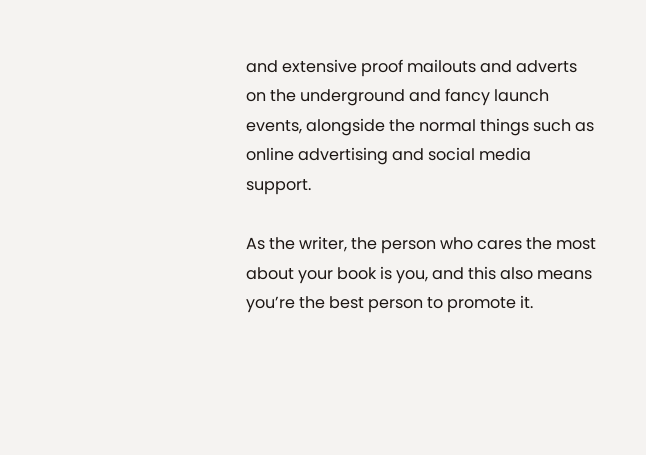and extensive proof mailouts and adverts on the underground and fancy launch events, alongside the normal things such as online advertising and social media support.

As the writer, the person who cares the most about your book is you, and this also means you’re the best person to promote it.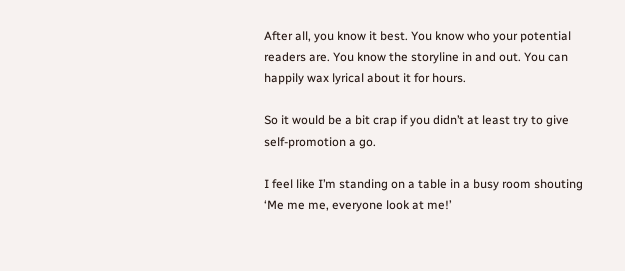After all, you know it best. You know who your potential readers are. You know the storyline in and out. You can happily wax lyrical about it for hours.

So it would be a bit crap if you didn’t at least try to give self-promotion a go.

I feel like I’m standing on a table in a busy room shouting ‘Me me me, everyone look at me!’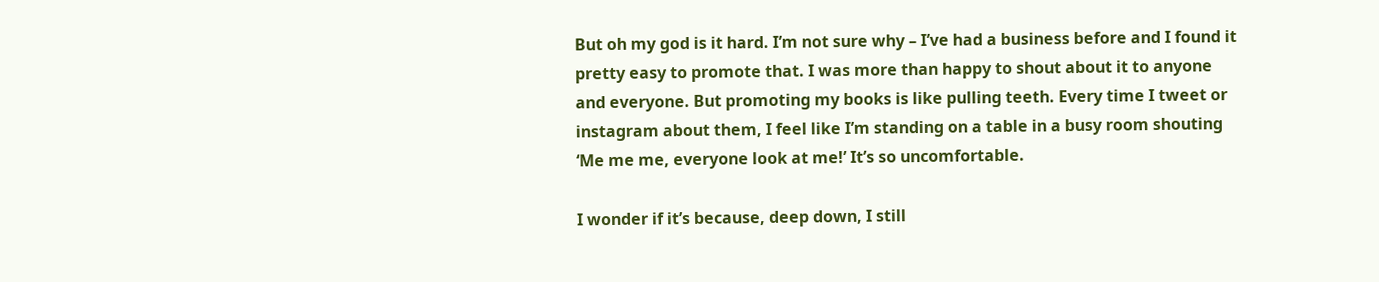But oh my god is it hard. I’m not sure why – I’ve had a business before and I found it pretty easy to promote that. I was more than happy to shout about it to anyone and everyone. But promoting my books is like pulling teeth. Every time I tweet or instagram about them, I feel like I’m standing on a table in a busy room shouting ‘Me me me, everyone look at me!’ It’s so uncomfortable.

I wonder if it’s because, deep down, I still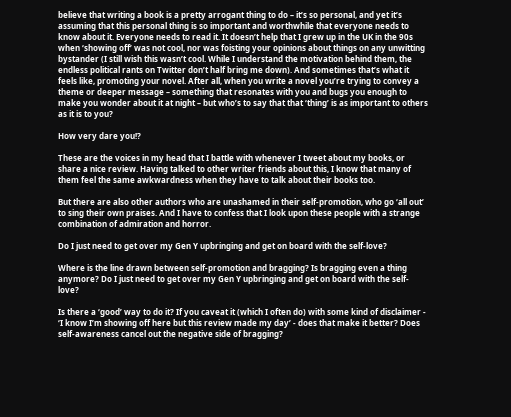believe that writing a book is a pretty arrogant thing to do – it’s so personal, and yet it’s assuming that this personal thing is so important and worthwhile that everyone needs to know about it. Everyone needs to read it. It doesn’t help that I grew up in the UK in the 90s when ‘showing off’ was not cool, nor was foisting your opinions about things on any unwitting bystander (I still wish this wasn’t cool. While I understand the motivation behind them, the endless political rants on Twitter don’t half bring me down). And sometimes that’s what it feels like, promoting your novel. After all, when you write a novel you’re trying to convey a theme or deeper message – something that resonates with you and bugs you enough to make you wonder about it at night – but who’s to say that that ‘thing’ is as important to others as it is to you?

How very dare you!?

These are the voices in my head that I battle with whenever I tweet about my books, or share a nice review. Having talked to other writer friends about this, I know that many of them feel the same awkwardness when they have to talk about their books too.

But there are also other authors who are unashamed in their self-promotion, who go ‘all out’ to sing their own praises. And I have to confess that I look upon these people with a strange combination of admiration and horror.

Do I just need to get over my Gen Y upbringing and get on board with the self-love?

Where is the line drawn between self-promotion and bragging? Is bragging even a thing anymore? Do I just need to get over my Gen Y upbringing and get on board with the self-love?

Is there a ‘good’ way to do it? If you caveat it (which I often do) with some kind of disclaimer - ‘I know I’m showing off here but this review made my day’ - does that make it better? Does self-awareness cancel out the negative side of bragging?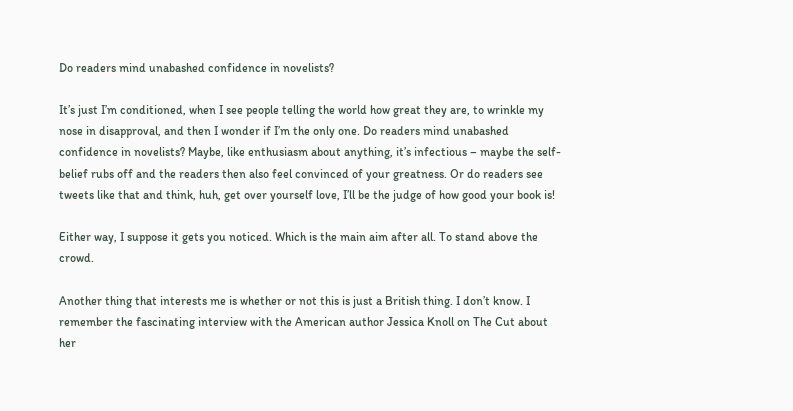Do readers mind unabashed confidence in novelists?

It’s just I’m conditioned, when I see people telling the world how great they are, to wrinkle my nose in disapproval, and then I wonder if I’m the only one. Do readers mind unabashed confidence in novelists? Maybe, like enthusiasm about anything, it’s infectious – maybe the self-belief rubs off and the readers then also feel convinced of your greatness. Or do readers see tweets like that and think, huh, get over yourself love, I’ll be the judge of how good your book is!

Either way, I suppose it gets you noticed. Which is the main aim after all. To stand above the crowd.

Another thing that interests me is whether or not this is just a British thing. I don’t know. I remember the fascinating interview with the American author Jessica Knoll on The Cut about her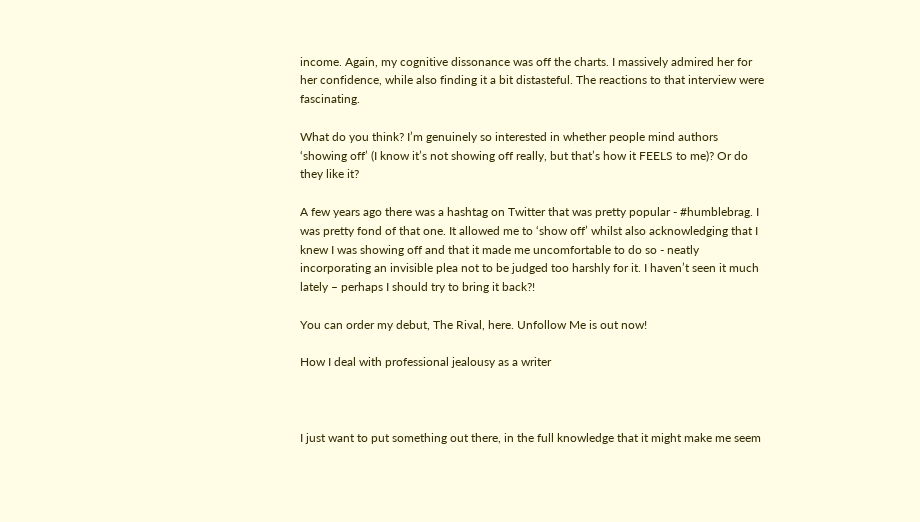income. Again, my cognitive dissonance was off the charts. I massively admired her for her confidence, while also finding it a bit distasteful. The reactions to that interview were fascinating.

What do you think? I’m genuinely so interested in whether people mind authors ‘showing off’ (I know it’s not showing off really, but that’s how it FEELS to me)? Or do they like it?

A few years ago there was a hashtag on Twitter that was pretty popular - #humblebrag. I was pretty fond of that one. It allowed me to ‘show off’ whilst also acknowledging that I knew I was showing off and that it made me uncomfortable to do so - neatly incorporating an invisible plea not to be judged too harshly for it. I haven’t seen it much lately – perhaps I should try to bring it back?!

You can order my debut, The Rival, here. Unfollow Me is out now!

How I deal with professional jealousy as a writer



I just want to put something out there, in the full knowledge that it might make me seem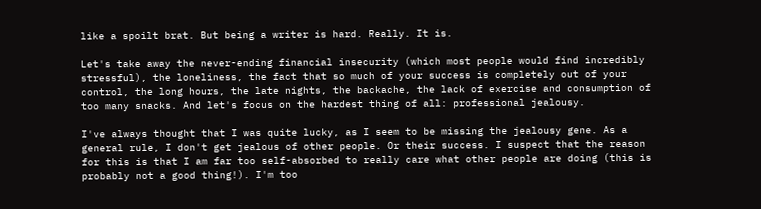like a spoilt brat. But being a writer is hard. Really. It is.

Let's take away the never-ending financial insecurity (which most people would find incredibly stressful), the loneliness, the fact that so much of your success is completely out of your control, the long hours, the late nights, the backache, the lack of exercise and consumption of too many snacks. And let's focus on the hardest thing of all: professional jealousy.

I've always thought that I was quite lucky, as I seem to be missing the jealousy gene. As a general rule, I don't get jealous of other people. Or their success. I suspect that the reason for this is that I am far too self-absorbed to really care what other people are doing (this is probably not a good thing!). I'm too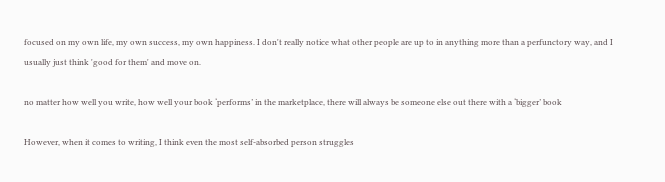focused on my own life, my own success, my own happiness. I don't really notice what other people are up to in anything more than a perfunctory way, and I usually just think 'good for them' and move on.

no matter how well you write, how well your book ‘performs’ in the marketplace, there will always be someone else out there with a ‘bigger’ book

However, when it comes to writing, I think even the most self-absorbed person struggles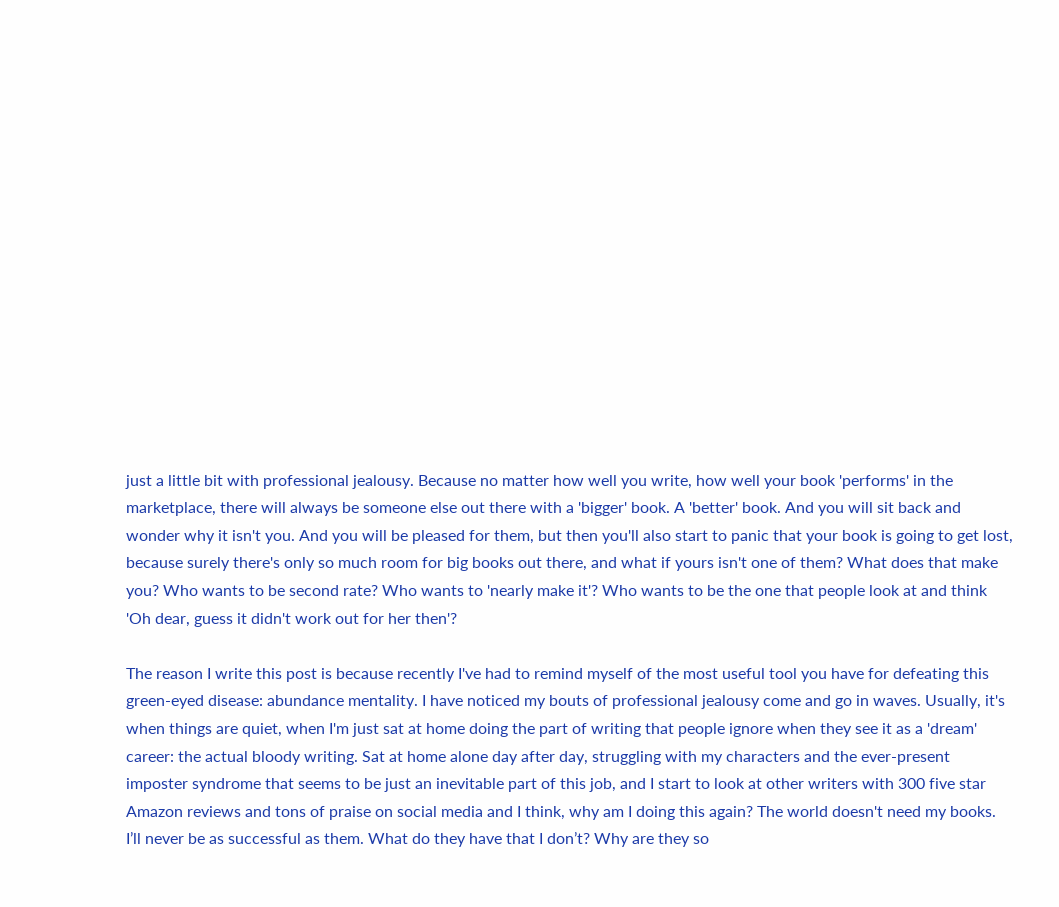just a little bit with professional jealousy. Because no matter how well you write, how well your book 'performs' in the marketplace, there will always be someone else out there with a 'bigger' book. A 'better' book. And you will sit back and wonder why it isn't you. And you will be pleased for them, but then you'll also start to panic that your book is going to get lost, because surely there's only so much room for big books out there, and what if yours isn't one of them? What does that make you? Who wants to be second rate? Who wants to 'nearly make it'? Who wants to be the one that people look at and think 'Oh dear, guess it didn't work out for her then'?

The reason I write this post is because recently I've had to remind myself of the most useful tool you have for defeating this green-eyed disease: abundance mentality. I have noticed my bouts of professional jealousy come and go in waves. Usually, it's when things are quiet, when I'm just sat at home doing the part of writing that people ignore when they see it as a 'dream' career: the actual bloody writing. Sat at home alone day after day, struggling with my characters and the ever-present imposter syndrome that seems to be just an inevitable part of this job, and I start to look at other writers with 300 five star Amazon reviews and tons of praise on social media and I think, why am I doing this again? The world doesn't need my books. I’ll never be as successful as them. What do they have that I don’t? Why are they so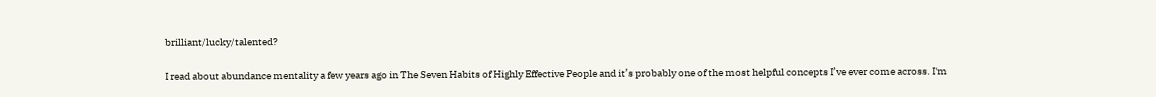brilliant/lucky/talented?

I read about abundance mentality a few years ago in The Seven Habits of Highly Effective People and it’s probably one of the most helpful concepts I’ve ever come across. I'm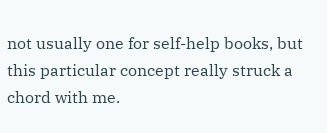not usually one for self-help books, but this particular concept really struck a chord with me.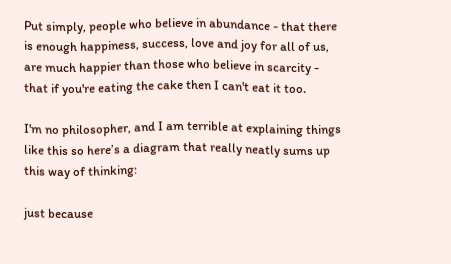Put simply, people who believe in abundance - that there is enough happiness, success, love and joy for all of us, are much happier than those who believe in scarcity - that if you're eating the cake then I can't eat it too.

I'm no philosopher, and I am terrible at explaining things like this so here’s a diagram that really neatly sums up this way of thinking:

just because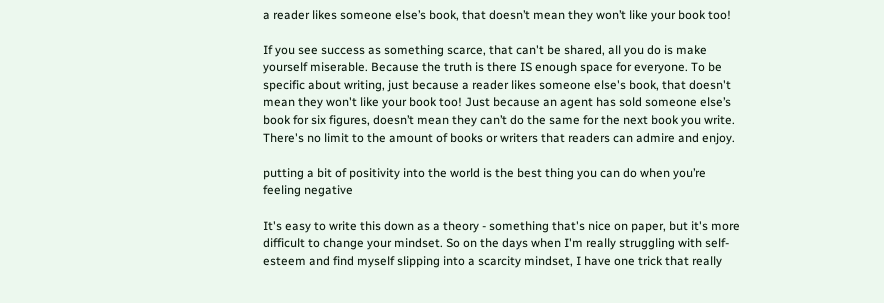a reader likes someone else’s book, that doesn’t mean they won’t like your book too!

If you see success as something scarce, that can't be shared, all you do is make yourself miserable. Because the truth is there IS enough space for everyone. To be specific about writing, just because a reader likes someone else's book, that doesn't mean they won't like your book too! Just because an agent has sold someone else’s book for six figures, doesn’t mean they can’t do the same for the next book you write. There's no limit to the amount of books or writers that readers can admire and enjoy.

putting a bit of positivity into the world is the best thing you can do when you’re feeling negative

It's easy to write this down as a theory - something that's nice on paper, but it's more difficult to change your mindset. So on the days when I'm really struggling with self-esteem and find myself slipping into a scarcity mindset, I have one trick that really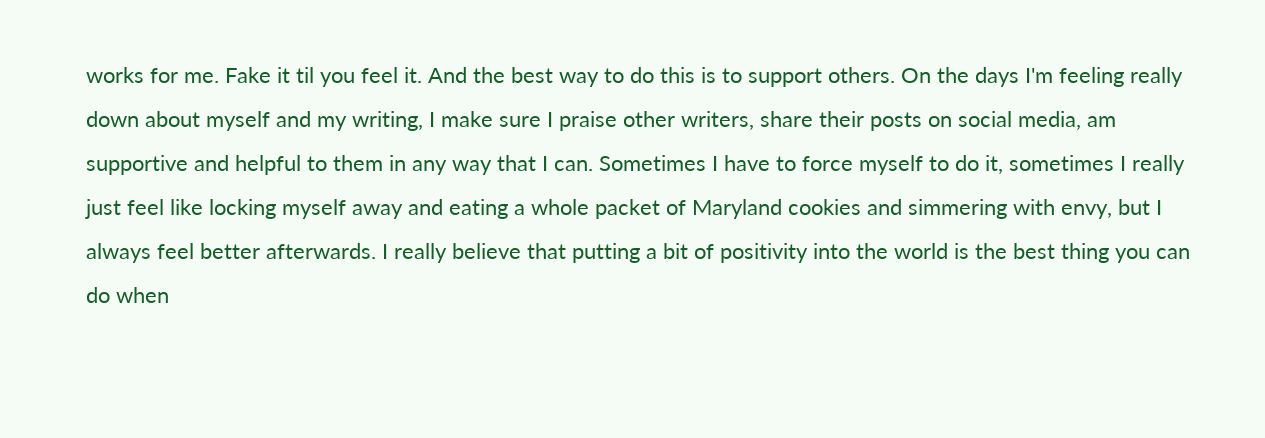works for me. Fake it til you feel it. And the best way to do this is to support others. On the days I'm feeling really down about myself and my writing, I make sure I praise other writers, share their posts on social media, am supportive and helpful to them in any way that I can. Sometimes I have to force myself to do it, sometimes I really just feel like locking myself away and eating a whole packet of Maryland cookies and simmering with envy, but I always feel better afterwards. I really believe that putting a bit of positivity into the world is the best thing you can do when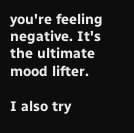you're feeling negative. It's the ultimate mood lifter.

I also try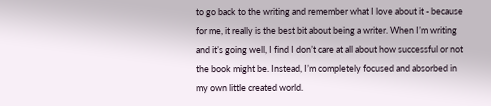to go back to the writing and remember what I love about it - because for me, it really is the best bit about being a writer. When I’m writing and it’s going well, I find I don’t care at all about how successful or not the book might be. Instead, I’m completely focused and absorbed in my own little created world.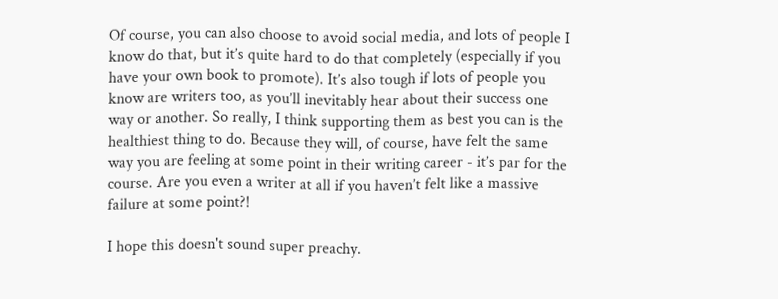Of course, you can also choose to avoid social media, and lots of people I know do that, but it’s quite hard to do that completely (especially if you have your own book to promote). It’s also tough if lots of people you know are writers too, as you’ll inevitably hear about their success one way or another. So really, I think supporting them as best you can is the healthiest thing to do. Because they will, of course, have felt the same way you are feeling at some point in their writing career - it’s par for the course. Are you even a writer at all if you haven’t felt like a massive failure at some point?!

I hope this doesn't sound super preachy.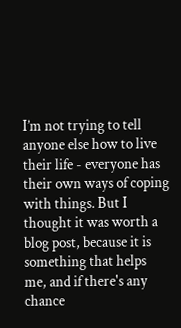I’m not trying to tell anyone else how to live their life - everyone has their own ways of coping with things. But I thought it was worth a blog post, because it is something that helps me, and if there's any chance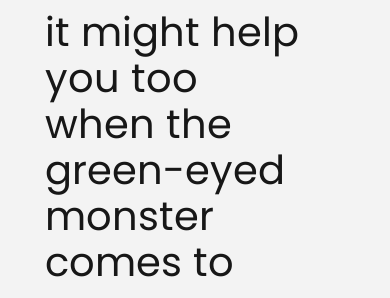it might help you too when the green-eyed monster comes to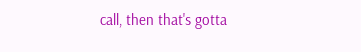call, then that's gotta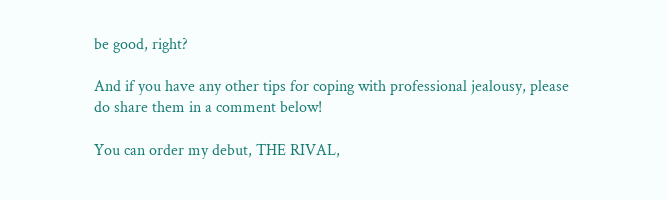be good, right?

And if you have any other tips for coping with professional jealousy, please do share them in a comment below!

You can order my debut, THE RIVAL,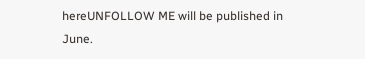hereUNFOLLOW ME will be published in June.